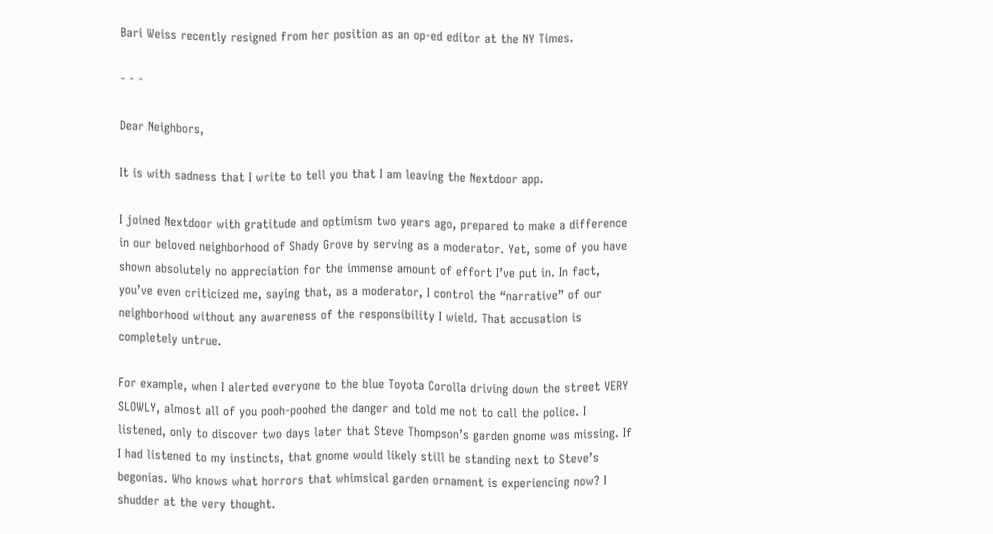Bari Weiss recently resigned from her position as an op-ed editor at the NY Times.

- - -

Dear Neighbors,

It is with sadness that I write to tell you that I am leaving the Nextdoor app.

I joined Nextdoor with gratitude and optimism two years ago, prepared to make a difference in our beloved neighborhood of Shady Grove by serving as a moderator. Yet, some of you have shown absolutely no appreciation for the immense amount of effort I’ve put in. In fact, you’ve even criticized me, saying that, as a moderator, I control the “narrative” of our neighborhood without any awareness of the responsibility I wield. That accusation is completely untrue.

For example, when I alerted everyone to the blue Toyota Corolla driving down the street VERY SLOWLY, almost all of you pooh-poohed the danger and told me not to call the police. I listened, only to discover two days later that Steve Thompson’s garden gnome was missing. If I had listened to my instincts, that gnome would likely still be standing next to Steve’s begonias. Who knows what horrors that whimsical garden ornament is experiencing now? I shudder at the very thought.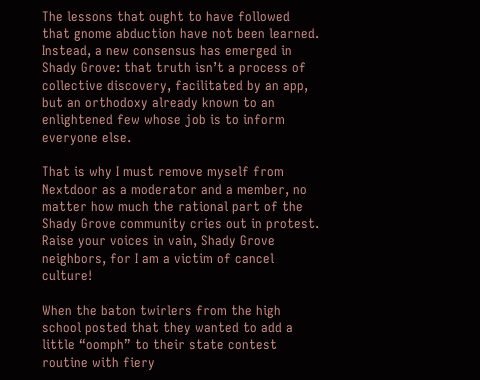The lessons that ought to have followed that gnome abduction have not been learned. Instead, a new consensus has emerged in Shady Grove: that truth isn’t a process of collective discovery, facilitated by an app, but an orthodoxy already known to an enlightened few whose job is to inform everyone else.

That is why I must remove myself from Nextdoor as a moderator and a member, no matter how much the rational part of the Shady Grove community cries out in protest. Raise your voices in vain, Shady Grove neighbors, for I am a victim of cancel culture!

When the baton twirlers from the high school posted that they wanted to add a little “oomph” to their state contest routine with fiery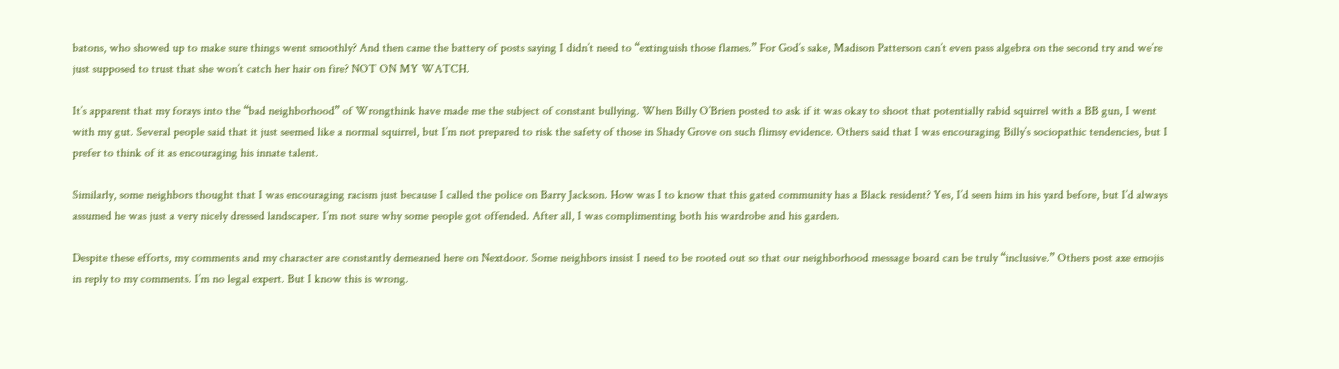batons, who showed up to make sure things went smoothly? And then came the battery of posts saying I didn’t need to “extinguish those flames.” For God’s sake, Madison Patterson can’t even pass algebra on the second try and we’re just supposed to trust that she won’t catch her hair on fire? NOT ON MY WATCH.

It’s apparent that my forays into the “bad neighborhood” of Wrongthink have made me the subject of constant bullying. When Billy O’Brien posted to ask if it was okay to shoot that potentially rabid squirrel with a BB gun, I went with my gut. Several people said that it just seemed like a normal squirrel, but I’m not prepared to risk the safety of those in Shady Grove on such flimsy evidence. Others said that I was encouraging Billy’s sociopathic tendencies, but I prefer to think of it as encouraging his innate talent.

Similarly, some neighbors thought that I was encouraging racism just because I called the police on Barry Jackson. How was I to know that this gated community has a Black resident? Yes, I’d seen him in his yard before, but I’d always assumed he was just a very nicely dressed landscaper. I’m not sure why some people got offended. After all, I was complimenting both his wardrobe and his garden.

Despite these efforts, my comments and my character are constantly demeaned here on Nextdoor. Some neighbors insist I need to be rooted out so that our neighborhood message board can be truly “inclusive.” Others post axe emojis in reply to my comments. I’m no legal expert. But I know this is wrong.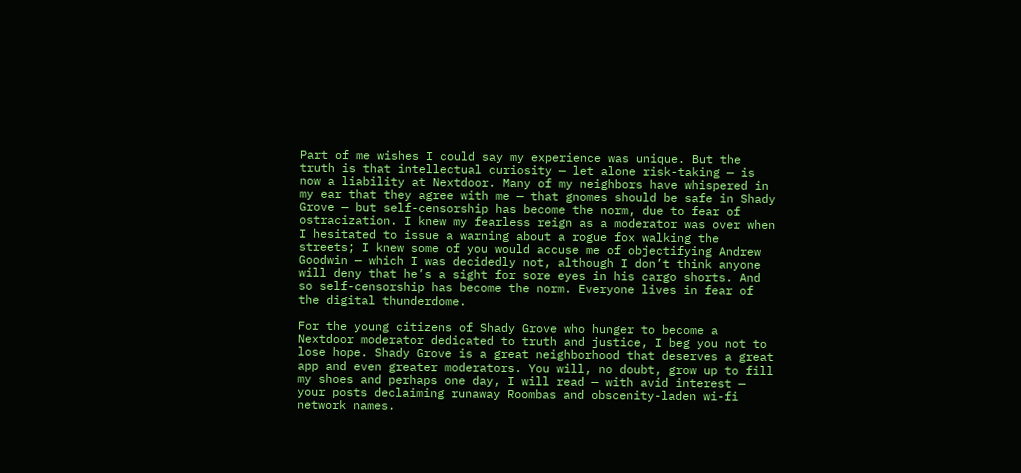Part of me wishes I could say my experience was unique. But the truth is that intellectual curiosity — let alone risk-taking — is now a liability at Nextdoor. Many of my neighbors have whispered in my ear that they agree with me — that gnomes should be safe in Shady Grove — but self-censorship has become the norm, due to fear of ostracization. I knew my fearless reign as a moderator was over when I hesitated to issue a warning about a rogue fox walking the streets; I knew some of you would accuse me of objectifying Andrew Goodwin — which I was decidedly not, although I don’t think anyone will deny that he’s a sight for sore eyes in his cargo shorts. And so self-censorship has become the norm. Everyone lives in fear of the digital thunderdome.

For the young citizens of Shady Grove who hunger to become a Nextdoor moderator dedicated to truth and justice, I beg you not to lose hope. Shady Grove is a great neighborhood that deserves a great app and even greater moderators. You will, no doubt, grow up to fill my shoes and perhaps one day, I will read — with avid interest — your posts declaiming runaway Roombas and obscenity-laden wi-fi network names.